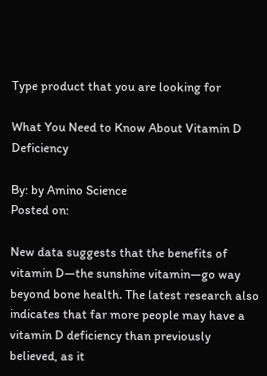Type product that you are looking for

What You Need to Know About Vitamin D Deficiency

By: by Amino Science
Posted on:

New data suggests that the benefits of vitamin D—the sunshine vitamin—go way beyond bone health. The latest research also indicates that far more people may have a vitamin D deficiency than previously believed, as it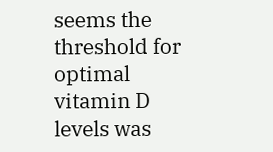seems the threshold for optimal vitamin D levels was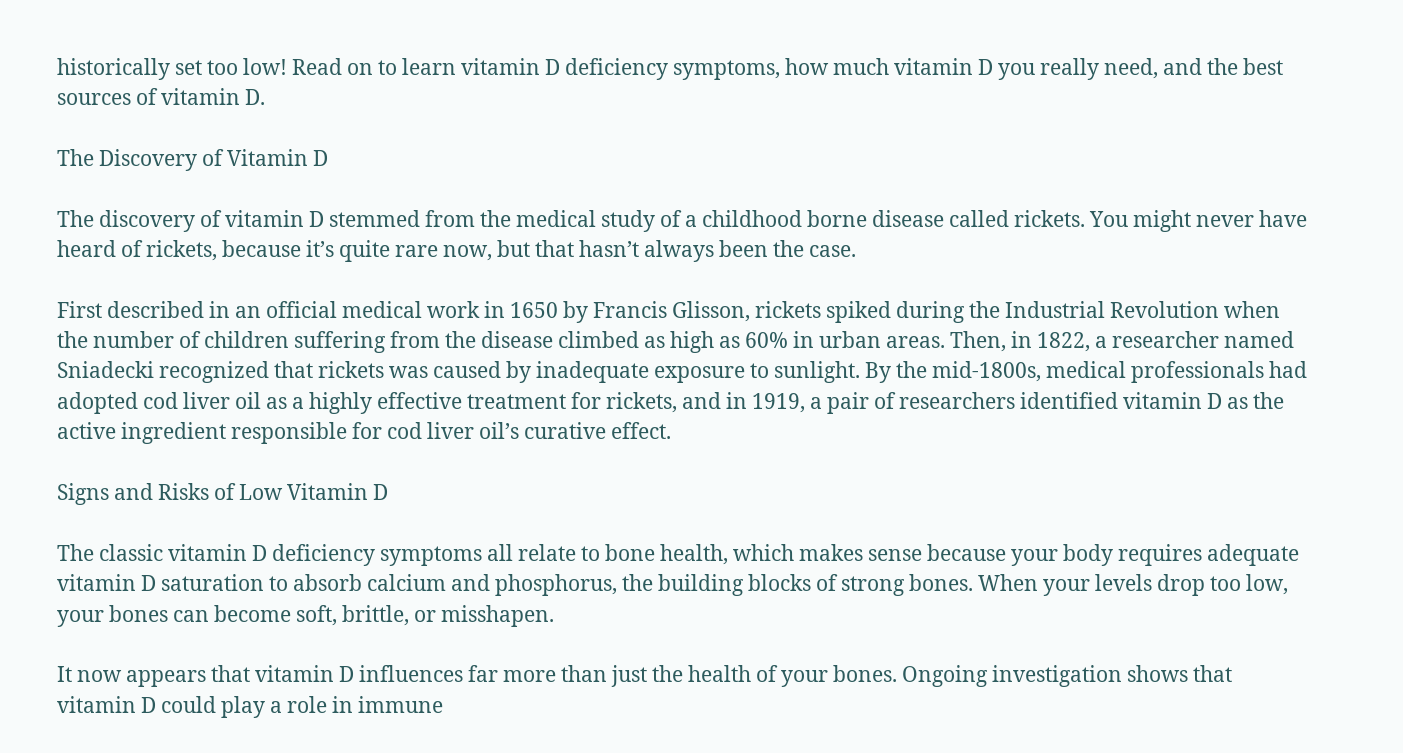historically set too low! Read on to learn vitamin D deficiency symptoms, how much vitamin D you really need, and the best sources of vitamin D.

The Discovery of Vitamin D

The discovery of vitamin D stemmed from the medical study of a childhood borne disease called rickets. You might never have heard of rickets, because it’s quite rare now, but that hasn’t always been the case.

First described in an official medical work in 1650 by Francis Glisson, rickets spiked during the Industrial Revolution when the number of children suffering from the disease climbed as high as 60% in urban areas. Then, in 1822, a researcher named Sniadecki recognized that rickets was caused by inadequate exposure to sunlight. By the mid-1800s, medical professionals had adopted cod liver oil as a highly effective treatment for rickets, and in 1919, a pair of researchers identified vitamin D as the active ingredient responsible for cod liver oil’s curative effect.

Signs and Risks of Low Vitamin D

The classic vitamin D deficiency symptoms all relate to bone health, which makes sense because your body requires adequate vitamin D saturation to absorb calcium and phosphorus, the building blocks of strong bones. When your levels drop too low, your bones can become soft, brittle, or misshapen.

It now appears that vitamin D influences far more than just the health of your bones. Ongoing investigation shows that vitamin D could play a role in immune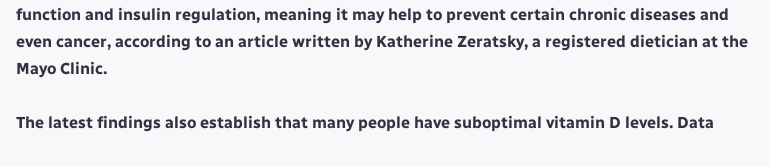function and insulin regulation, meaning it may help to prevent certain chronic diseases and even cancer, according to an article written by Katherine Zeratsky, a registered dietician at the Mayo Clinic.

The latest findings also establish that many people have suboptimal vitamin D levels. Data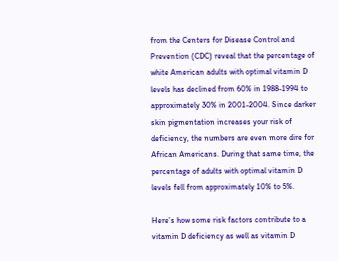from the Centers for Disease Control and Prevention (CDC) reveal that the percentage of white American adults with optimal vitamin D levels has declined from 60% in 1988-1994 to approximately 30% in 2001-2004. Since darker skin pigmentation increases your risk of deficiency, the numbers are even more dire for African Americans. During that same time, the percentage of adults with optimal vitamin D levels fell from approximately 10% to 5%.

Here’s how some risk factors contribute to a vitamin D deficiency as well as vitamin D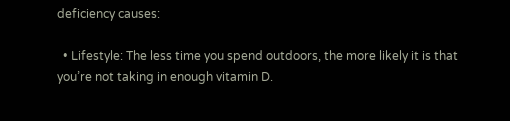deficiency causes:

  • Lifestyle: The less time you spend outdoors, the more likely it is that you’re not taking in enough vitamin D.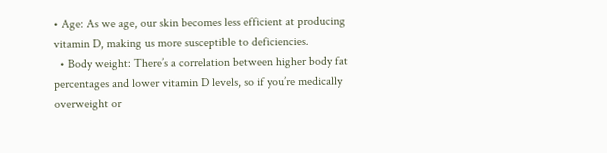• Age: As we age, our skin becomes less efficient at producing vitamin D, making us more susceptible to deficiencies.
  • Body weight: There’s a correlation between higher body fat percentages and lower vitamin D levels, so if you’re medically overweight or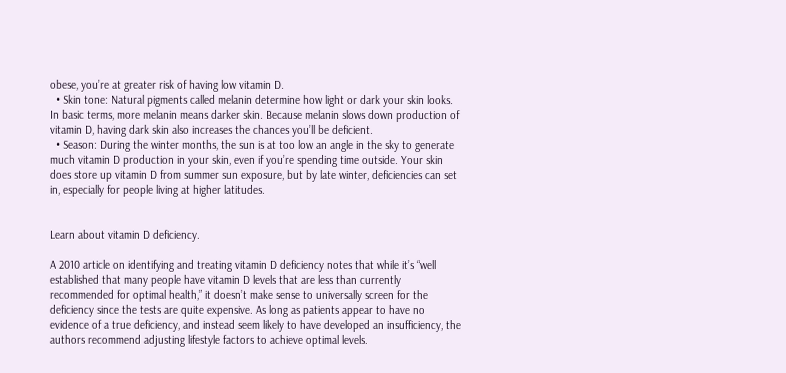obese, you’re at greater risk of having low vitamin D.
  • Skin tone: Natural pigments called melanin determine how light or dark your skin looks. In basic terms, more melanin means darker skin. Because melanin slows down production of vitamin D, having dark skin also increases the chances you’ll be deficient.
  • Season: During the winter months, the sun is at too low an angle in the sky to generate much vitamin D production in your skin, even if you’re spending time outside. Your skin does store up vitamin D from summer sun exposure, but by late winter, deficiencies can set in, especially for people living at higher latitudes.


Learn about vitamin D deficiency.

A 2010 article on identifying and treating vitamin D deficiency notes that while it’s “well established that many people have vitamin D levels that are less than currently recommended for optimal health,” it doesn’t make sense to universally screen for the deficiency since the tests are quite expensive. As long as patients appear to have no evidence of a true deficiency, and instead seem likely to have developed an insufficiency, the authors recommend adjusting lifestyle factors to achieve optimal levels.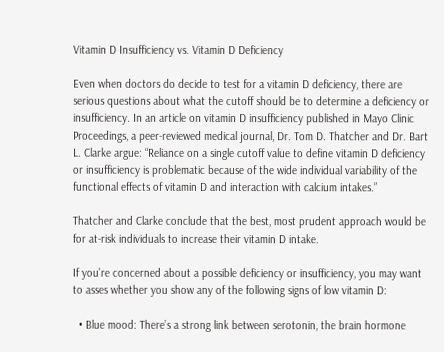Vitamin D Insufficiency vs. Vitamin D Deficiency

Even when doctors do decide to test for a vitamin D deficiency, there are serious questions about what the cutoff should be to determine a deficiency or insufficiency. In an article on vitamin D insufficiency published in Mayo Clinic Proceedings, a peer-reviewed medical journal, Dr. Tom D. Thatcher and Dr. Bart L. Clarke argue: “Reliance on a single cutoff value to define vitamin D deficiency or insufficiency is problematic because of the wide individual variability of the functional effects of vitamin D and interaction with calcium intakes.”

Thatcher and Clarke conclude that the best, most prudent approach would be for at-risk individuals to increase their vitamin D intake.

If you’re concerned about a possible deficiency or insufficiency, you may want to asses whether you show any of the following signs of low vitamin D:

  • Blue mood: There’s a strong link between serotonin, the brain hormone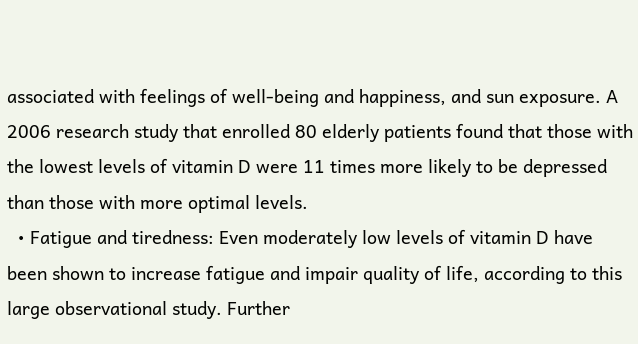associated with feelings of well-being and happiness, and sun exposure. A 2006 research study that enrolled 80 elderly patients found that those with the lowest levels of vitamin D were 11 times more likely to be depressed than those with more optimal levels.
  • Fatigue and tiredness: Even moderately low levels of vitamin D have been shown to increase fatigue and impair quality of life, according to this large observational study. Further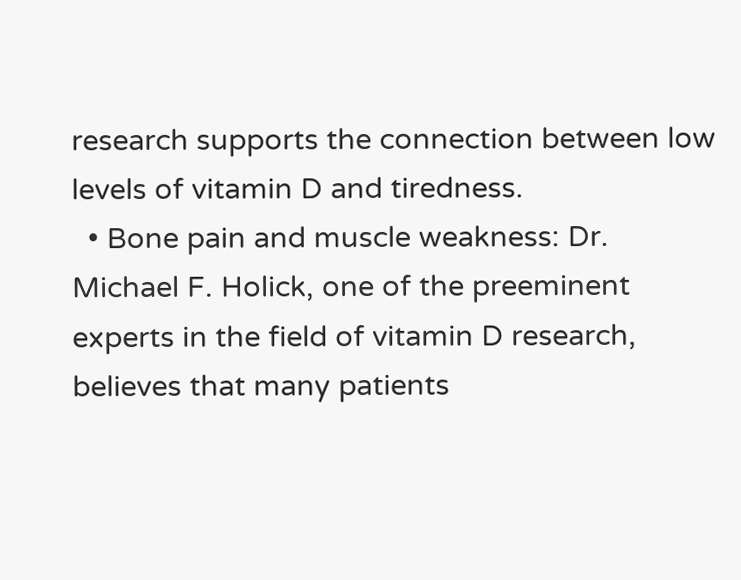research supports the connection between low levels of vitamin D and tiredness.
  • Bone pain and muscle weakness: Dr. Michael F. Holick, one of the preeminent experts in the field of vitamin D research, believes that many patients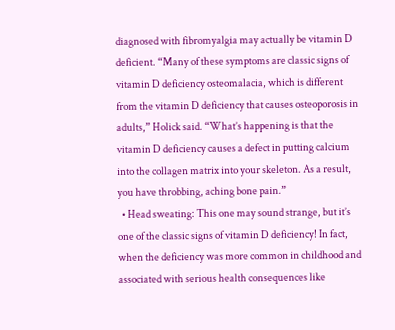diagnosed with fibromyalgia may actually be vitamin D deficient. “Many of these symptoms are classic signs of vitamin D deficiency osteomalacia, which is different from the vitamin D deficiency that causes osteoporosis in adults,” Holick said. “What’s happening is that the vitamin D deficiency causes a defect in putting calcium into the collagen matrix into your skeleton. As a result, you have throbbing, aching bone pain.”
  • Head sweating: This one may sound strange, but it’s one of the classic signs of vitamin D deficiency! In fact, when the deficiency was more common in childhood and associated with serious health consequences like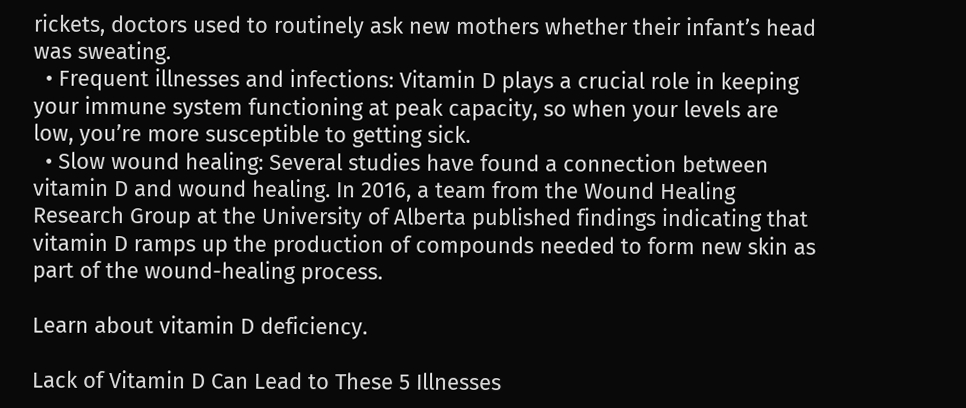rickets, doctors used to routinely ask new mothers whether their infant’s head was sweating.
  • Frequent illnesses and infections: Vitamin D plays a crucial role in keeping your immune system functioning at peak capacity, so when your levels are low, you’re more susceptible to getting sick.
  • Slow wound healing: Several studies have found a connection between vitamin D and wound healing. In 2016, a team from the Wound Healing Research Group at the University of Alberta published findings indicating that vitamin D ramps up the production of compounds needed to form new skin as part of the wound-healing process.

Learn about vitamin D deficiency.

Lack of Vitamin D Can Lead to These 5 Illnesses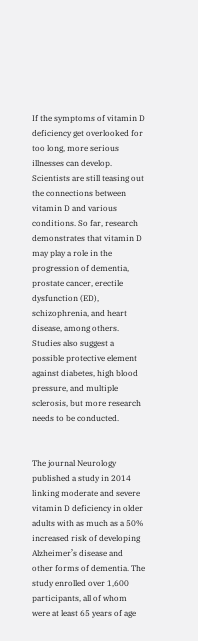If the symptoms of vitamin D deficiency get overlooked for too long, more serious illnesses can develop. Scientists are still teasing out the connections between vitamin D and various conditions. So far, research demonstrates that vitamin D may play a role in the progression of dementia, prostate cancer, erectile dysfunction (ED), schizophrenia, and heart disease, among others. Studies also suggest a possible protective element against diabetes, high blood pressure, and multiple sclerosis, but more research needs to be conducted.


The journal Neurology published a study in 2014 linking moderate and severe vitamin D deficiency in older adults with as much as a 50% increased risk of developing Alzheimer’s disease and other forms of dementia. The study enrolled over 1,600 participants, all of whom were at least 65 years of age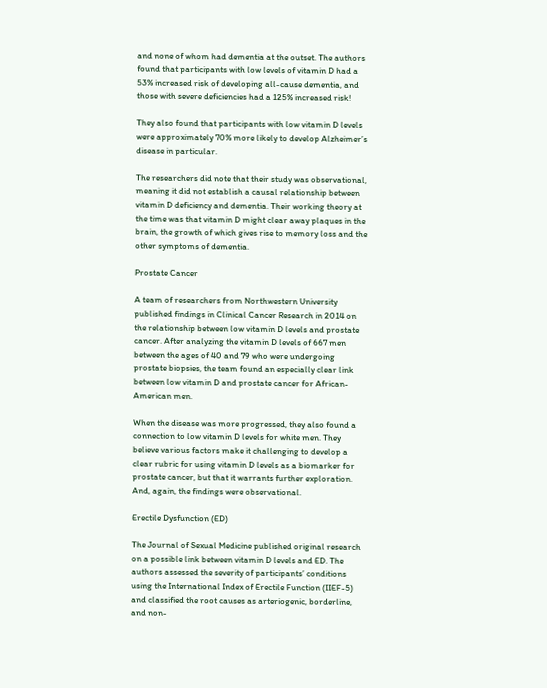and none of whom had dementia at the outset. The authors found that participants with low levels of vitamin D had a 53% increased risk of developing all-cause dementia, and those with severe deficiencies had a 125% increased risk!

They also found that participants with low vitamin D levels were approximately 70% more likely to develop Alzheimer’s disease in particular.

The researchers did note that their study was observational, meaning it did not establish a causal relationship between vitamin D deficiency and dementia. Their working theory at the time was that vitamin D might clear away plaques in the brain, the growth of which gives rise to memory loss and the other symptoms of dementia.

Prostate Cancer

A team of researchers from Northwestern University published findings in Clinical Cancer Research in 2014 on the relationship between low vitamin D levels and prostate cancer. After analyzing the vitamin D levels of 667 men between the ages of 40 and 79 who were undergoing prostate biopsies, the team found an especially clear link between low vitamin D and prostate cancer for African-American men.

When the disease was more progressed, they also found a connection to low vitamin D levels for white men. They believe various factors make it challenging to develop a clear rubric for using vitamin D levels as a biomarker for prostate cancer, but that it warrants further exploration. And, again, the findings were observational.

Erectile Dysfunction (ED)

The Journal of Sexual Medicine published original research on a possible link between vitamin D levels and ED. The authors assessed the severity of participants’ conditions using the International Index of Erectile Function (IIEF-5) and classified the root causes as arteriogenic, borderline, and non-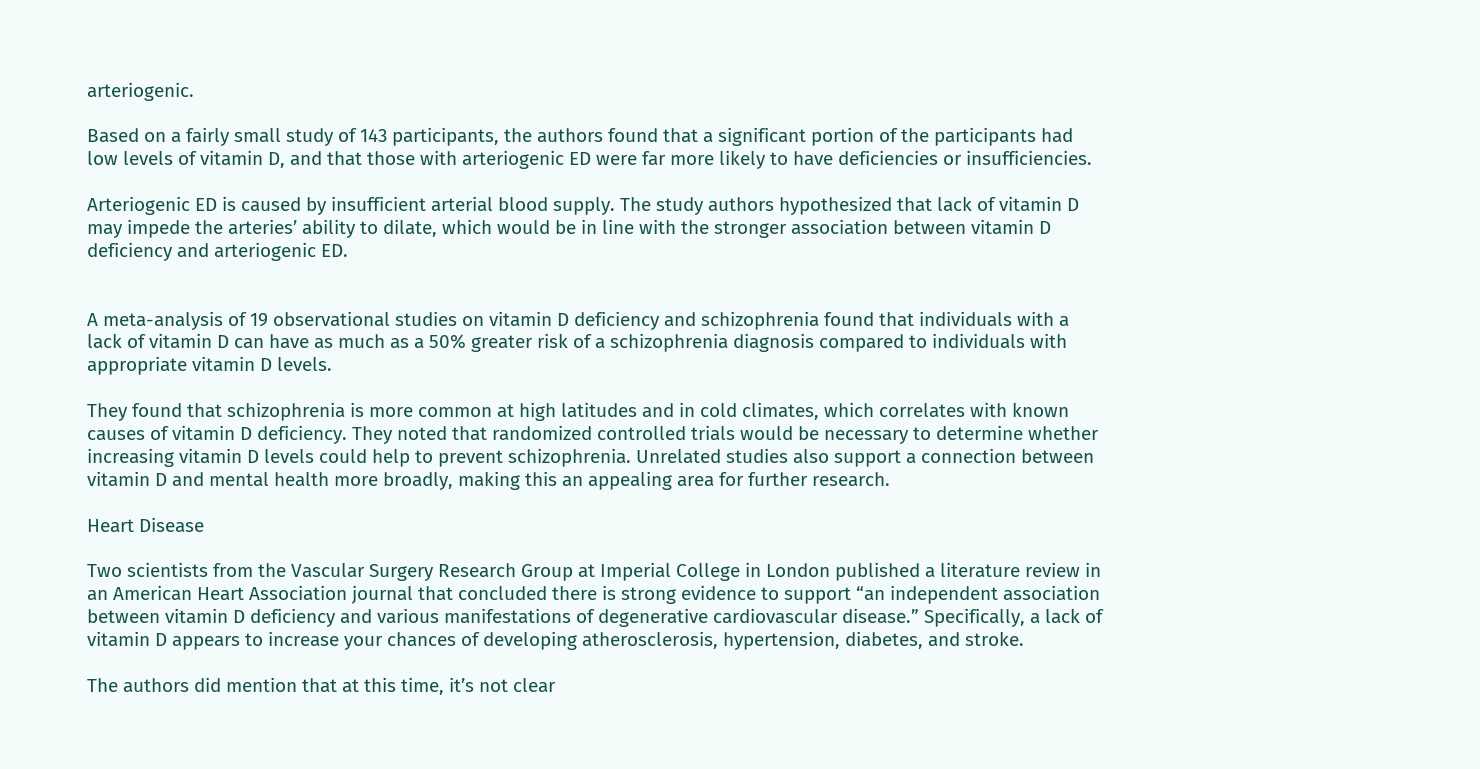arteriogenic.

Based on a fairly small study of 143 participants, the authors found that a significant portion of the participants had low levels of vitamin D, and that those with arteriogenic ED were far more likely to have deficiencies or insufficiencies.

Arteriogenic ED is caused by insufficient arterial blood supply. The study authors hypothesized that lack of vitamin D may impede the arteries’ ability to dilate, which would be in line with the stronger association between vitamin D deficiency and arteriogenic ED.


A meta-analysis of 19 observational studies on vitamin D deficiency and schizophrenia found that individuals with a lack of vitamin D can have as much as a 50% greater risk of a schizophrenia diagnosis compared to individuals with appropriate vitamin D levels.

They found that schizophrenia is more common at high latitudes and in cold climates, which correlates with known causes of vitamin D deficiency. They noted that randomized controlled trials would be necessary to determine whether increasing vitamin D levels could help to prevent schizophrenia. Unrelated studies also support a connection between vitamin D and mental health more broadly, making this an appealing area for further research.

Heart Disease

Two scientists from the Vascular Surgery Research Group at Imperial College in London published a literature review in an American Heart Association journal that concluded there is strong evidence to support “an independent association between vitamin D deficiency and various manifestations of degenerative cardiovascular disease.” Specifically, a lack of vitamin D appears to increase your chances of developing atherosclerosis, hypertension, diabetes, and stroke.

The authors did mention that at this time, it’s not clear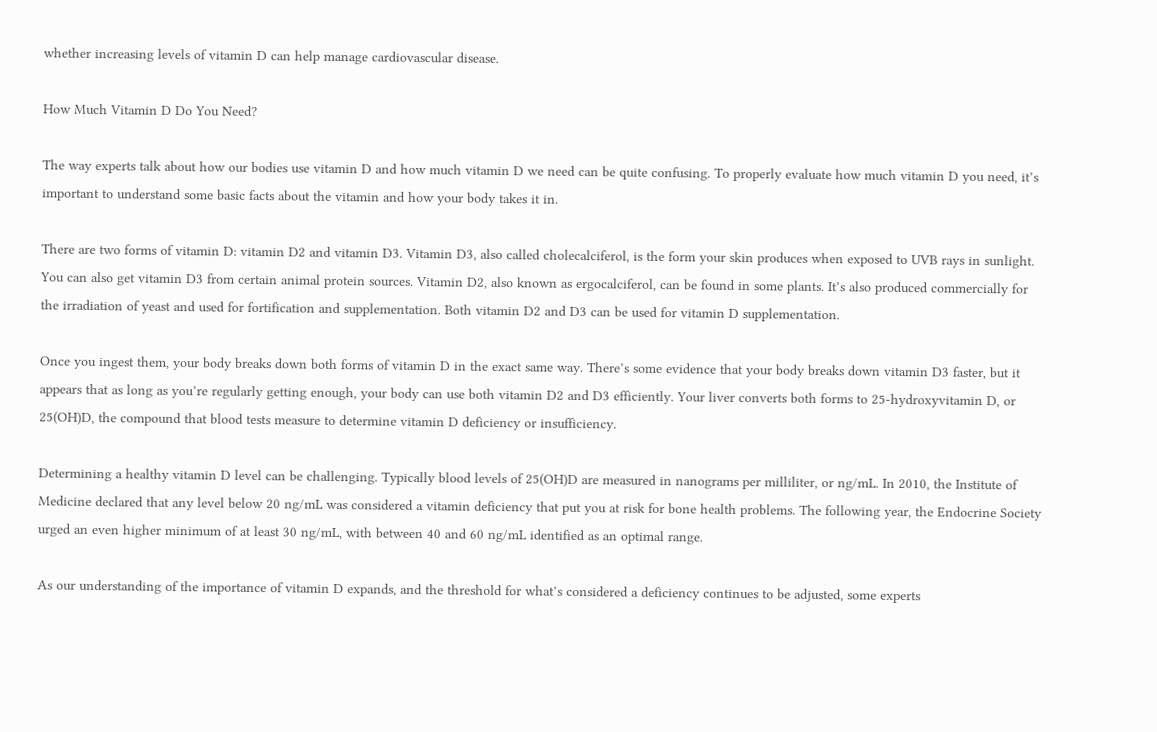whether increasing levels of vitamin D can help manage cardiovascular disease.

How Much Vitamin D Do You Need?

The way experts talk about how our bodies use vitamin D and how much vitamin D we need can be quite confusing. To properly evaluate how much vitamin D you need, it’s important to understand some basic facts about the vitamin and how your body takes it in.

There are two forms of vitamin D: vitamin D2 and vitamin D3. Vitamin D3, also called cholecalciferol, is the form your skin produces when exposed to UVB rays in sunlight. You can also get vitamin D3 from certain animal protein sources. Vitamin D2, also known as ergocalciferol, can be found in some plants. It’s also produced commercially for the irradiation of yeast and used for fortification and supplementation. Both vitamin D2 and D3 can be used for vitamin D supplementation.

Once you ingest them, your body breaks down both forms of vitamin D in the exact same way. There’s some evidence that your body breaks down vitamin D3 faster, but it appears that as long as you’re regularly getting enough, your body can use both vitamin D2 and D3 efficiently. Your liver converts both forms to 25-hydroxyvitamin D, or 25(OH)D, the compound that blood tests measure to determine vitamin D deficiency or insufficiency.

Determining a healthy vitamin D level can be challenging. Typically blood levels of 25(OH)D are measured in nanograms per milliliter, or ng/mL. In 2010, the Institute of Medicine declared that any level below 20 ng/mL was considered a vitamin deficiency that put you at risk for bone health problems. The following year, the Endocrine Society urged an even higher minimum of at least 30 ng/mL, with between 40 and 60 ng/mL identified as an optimal range.

As our understanding of the importance of vitamin D expands, and the threshold for what’s considered a deficiency continues to be adjusted, some experts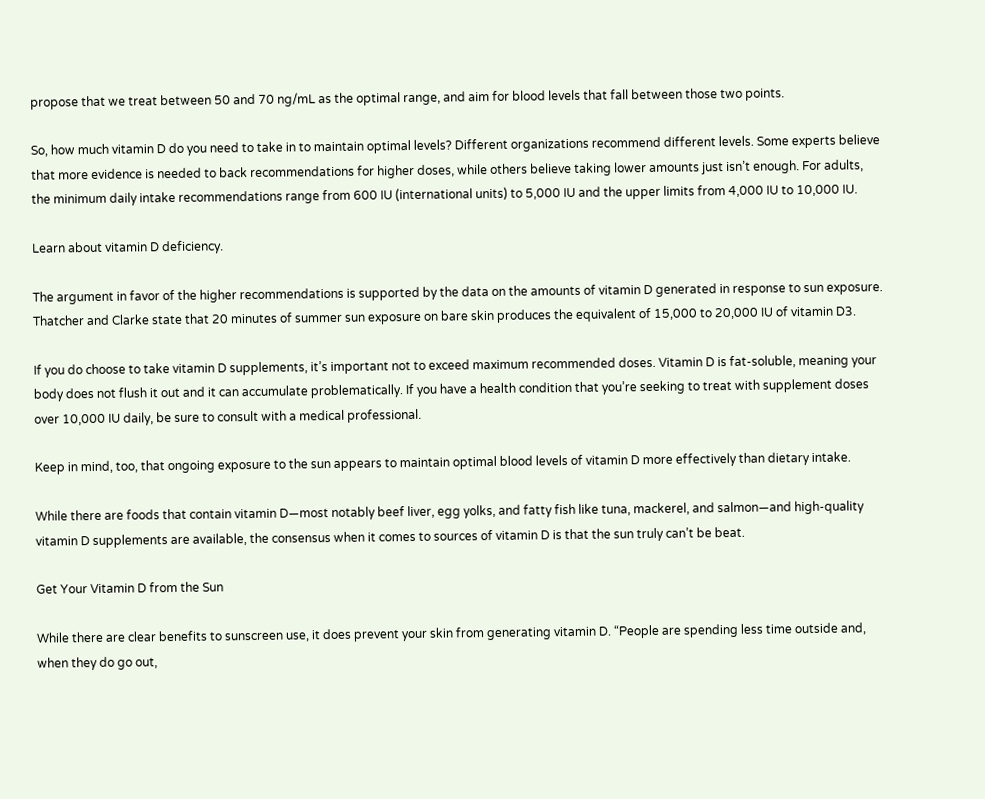propose that we treat between 50 and 70 ng/mL as the optimal range, and aim for blood levels that fall between those two points.

So, how much vitamin D do you need to take in to maintain optimal levels? Different organizations recommend different levels. Some experts believe that more evidence is needed to back recommendations for higher doses, while others believe taking lower amounts just isn’t enough. For adults, the minimum daily intake recommendations range from 600 IU (international units) to 5,000 IU and the upper limits from 4,000 IU to 10,000 IU.

Learn about vitamin D deficiency.

The argument in favor of the higher recommendations is supported by the data on the amounts of vitamin D generated in response to sun exposure. Thatcher and Clarke state that 20 minutes of summer sun exposure on bare skin produces the equivalent of 15,000 to 20,000 IU of vitamin D3.

If you do choose to take vitamin D supplements, it’s important not to exceed maximum recommended doses. Vitamin D is fat-soluble, meaning your body does not flush it out and it can accumulate problematically. If you have a health condition that you’re seeking to treat with supplement doses over 10,000 IU daily, be sure to consult with a medical professional.

Keep in mind, too, that ongoing exposure to the sun appears to maintain optimal blood levels of vitamin D more effectively than dietary intake.

While there are foods that contain vitamin D—most notably beef liver, egg yolks, and fatty fish like tuna, mackerel, and salmon—and high-quality vitamin D supplements are available, the consensus when it comes to sources of vitamin D is that the sun truly can’t be beat.

Get Your Vitamin D from the Sun

While there are clear benefits to sunscreen use, it does prevent your skin from generating vitamin D. “People are spending less time outside and, when they do go out,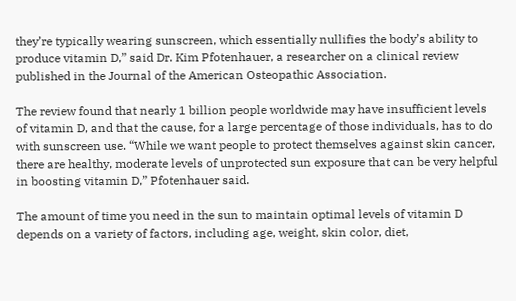they’re typically wearing sunscreen, which essentially nullifies the body’s ability to produce vitamin D,” said Dr. Kim Pfotenhauer, a researcher on a clinical review published in the Journal of the American Osteopathic Association.

The review found that nearly 1 billion people worldwide may have insufficient levels of vitamin D, and that the cause, for a large percentage of those individuals, has to do with sunscreen use. “While we want people to protect themselves against skin cancer, there are healthy, moderate levels of unprotected sun exposure that can be very helpful in boosting vitamin D,” Pfotenhauer said.

The amount of time you need in the sun to maintain optimal levels of vitamin D depends on a variety of factors, including age, weight, skin color, diet,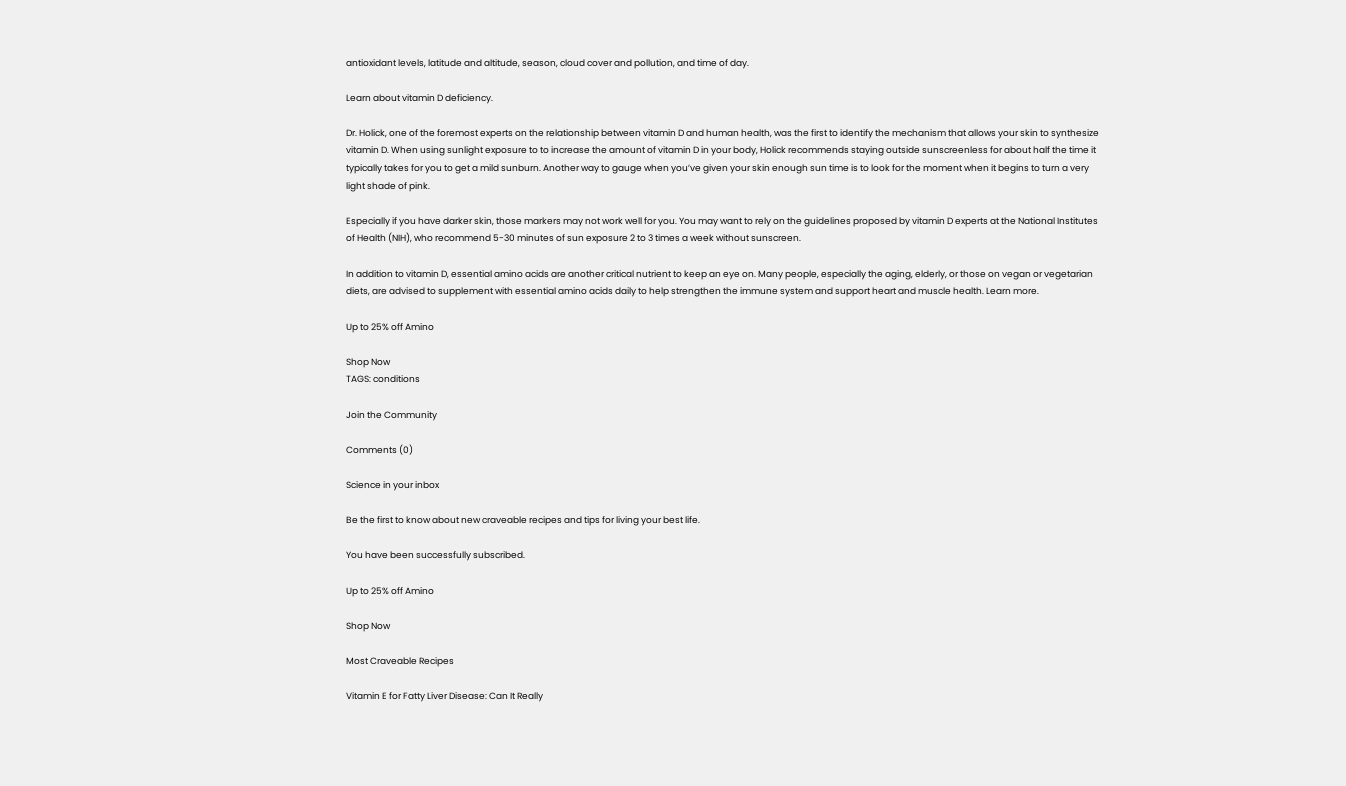antioxidant levels, latitude and altitude, season, cloud cover and pollution, and time of day.

Learn about vitamin D deficiency.

Dr. Holick, one of the foremost experts on the relationship between vitamin D and human health, was the first to identify the mechanism that allows your skin to synthesize vitamin D. When using sunlight exposure to to increase the amount of vitamin D in your body, Holick recommends staying outside sunscreenless for about half the time it typically takes for you to get a mild sunburn. Another way to gauge when you’ve given your skin enough sun time is to look for the moment when it begins to turn a very light shade of pink.

Especially if you have darker skin, those markers may not work well for you. You may want to rely on the guidelines proposed by vitamin D experts at the National Institutes of Health (NIH), who recommend 5-30 minutes of sun exposure 2 to 3 times a week without sunscreen.

In addition to vitamin D, essential amino acids are another critical nutrient to keep an eye on. Many people, especially the aging, elderly, or those on vegan or vegetarian diets, are advised to supplement with essential amino acids daily to help strengthen the immune system and support heart and muscle health. Learn more.

Up to 25% off Amino

Shop Now
TAGS: conditions

Join the Community

Comments (0)

Science in your inbox

Be the first to know about new craveable recipes and tips for living your best life.

You have been successfully subscribed.

Up to 25% off Amino

Shop Now

Most Craveable Recipes

Vitamin E for Fatty Liver Disease: Can It Really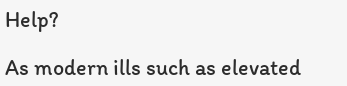Help?

As modern ills such as elevated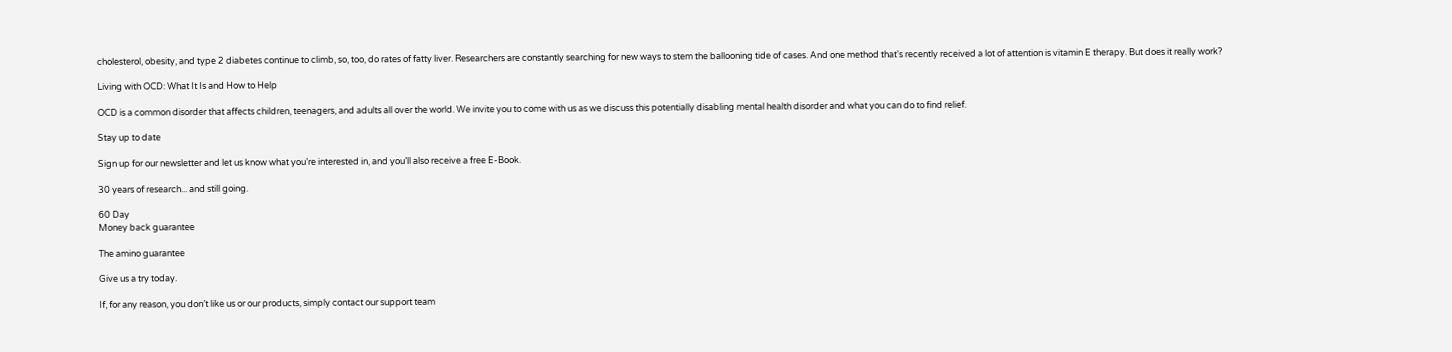cholesterol, obesity, and type 2 diabetes continue to climb, so, too, do rates of fatty liver. Researchers are constantly searching for new ways to stem the ballooning tide of cases. And one method that's recently received a lot of attention is vitamin E therapy. But does it really work?

Living with OCD: What It Is and How to Help

OCD is a common disorder that affects children, teenagers, and adults all over the world. We invite you to come with us as we discuss this potentially disabling mental health disorder and what you can do to find relief.

Stay up to date

Sign up for our newsletter and let us know what you’re interested in, and you’ll also receive a free E-Book.

30 years of research... and still going.

60 Day
Money back guarantee

The amino guarantee

Give us a try today.

If, for any reason, you don’t like us or our products, simply contact our support team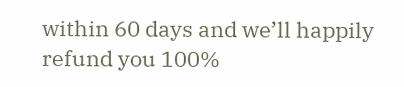within 60 days and we’ll happily refund you 100%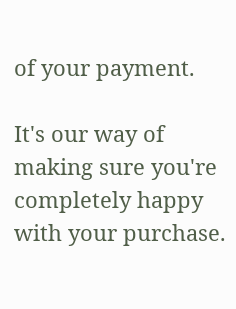of your payment.

It's our way of making sure you're completely happy with your purchase.